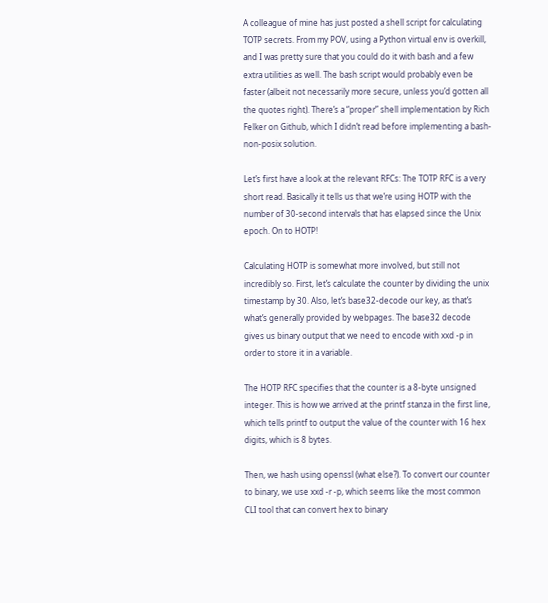A colleague of mine has just posted a shell script for calculating TOTP secrets. From my POV, using a Python virtual env is overkill, and I was pretty sure that you could do it with bash and a few extra utilities as well. The bash script would probably even be faster (albeit not necessarily more secure, unless you’d gotten all the quotes right). There’s a “proper” shell implementation by Rich Felker on Github, which I didn’t read before implementing a bash-non-posix solution.

Let’s first have a look at the relevant RFCs: The TOTP RFC is a very short read. Basically it tells us that we’re using HOTP with the number of 30-second intervals that has elapsed since the Unix epoch. On to HOTP!

Calculating HOTP is somewhat more involved, but still not incredibly so. First, let’s calculate the counter by dividing the unix timestamp by 30. Also, let’s base32-decode our key, as that’s what’s generally provided by webpages. The base32 decode gives us binary output that we need to encode with xxd -p in order to store it in a variable.

The HOTP RFC specifies that the counter is a 8-byte unsigned integer. This is how we arrived at the printf stanza in the first line, which tells printf to output the value of the counter with 16 hex digits, which is 8 bytes.

Then, we hash using openssl (what else?). To convert our counter to binary, we use xxd -r -p, which seems like the most common CLI tool that can convert hex to binary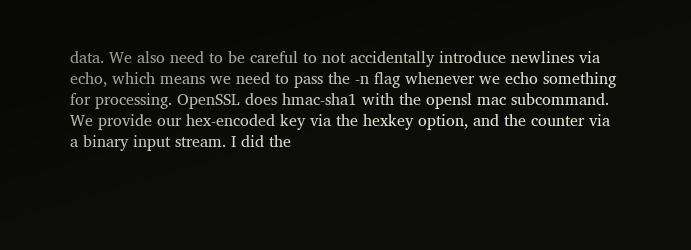data. We also need to be careful to not accidentally introduce newlines via echo, which means we need to pass the -n flag whenever we echo something for processing. OpenSSL does hmac-sha1 with the opensl mac subcommand. We provide our hex-encoded key via the hexkey option, and the counter via a binary input stream. I did the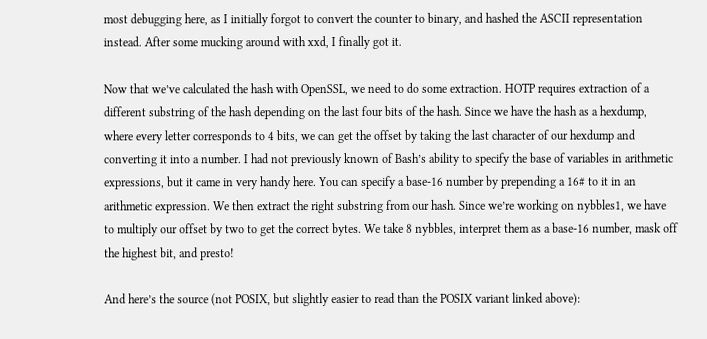most debugging here, as I initially forgot to convert the counter to binary, and hashed the ASCII representation instead. After some mucking around with xxd, I finally got it.

Now that we’ve calculated the hash with OpenSSL, we need to do some extraction. HOTP requires extraction of a different substring of the hash depending on the last four bits of the hash. Since we have the hash as a hexdump, where every letter corresponds to 4 bits, we can get the offset by taking the last character of our hexdump and converting it into a number. I had not previously known of Bash’s ability to specify the base of variables in arithmetic expressions, but it came in very handy here. You can specify a base-16 number by prepending a 16# to it in an arithmetic expression. We then extract the right substring from our hash. Since we’re working on nybbles1, we have to multiply our offset by two to get the correct bytes. We take 8 nybbles, interpret them as a base-16 number, mask off the highest bit, and presto!

And here’s the source (not POSIX, but slightly easier to read than the POSIX variant linked above):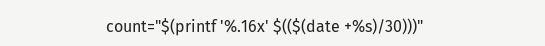count="$(printf '%.16x' $(($(date +%s)/30)))"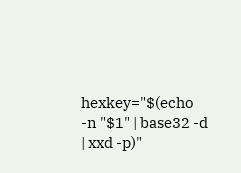hexkey="$(echo -n "$1" | base32 -d | xxd -p)"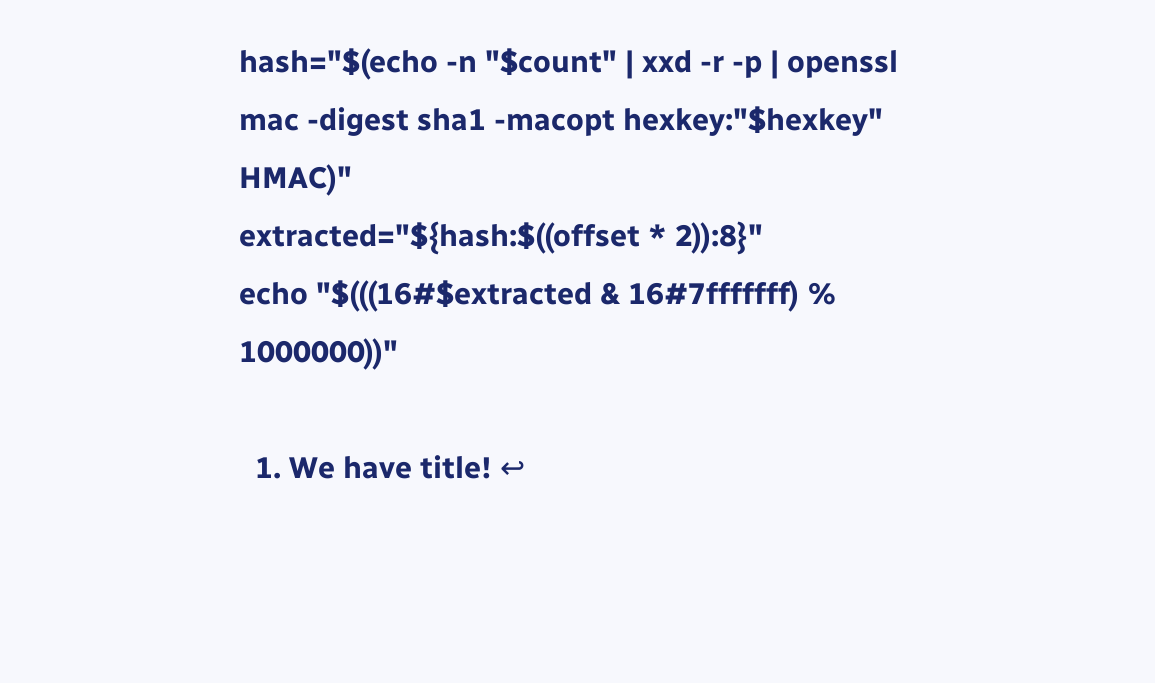hash="$(echo -n "$count" | xxd -r -p | openssl mac -digest sha1 -macopt hexkey:"$hexkey" HMAC)"
extracted="${hash:$((offset * 2)):8}"
echo "$(((16#$extracted & 16#7fffffff) % 1000000))"

  1. We have title! ↩